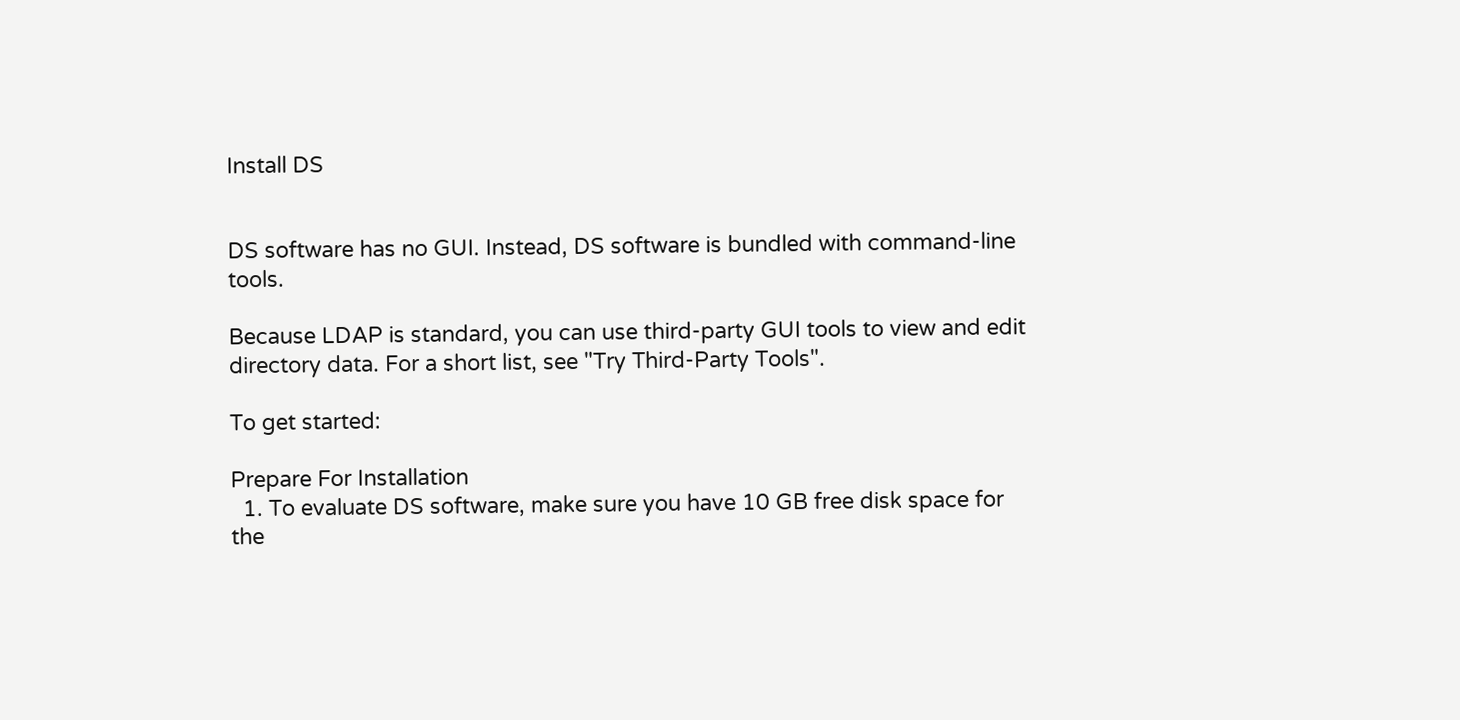Install DS


DS software has no GUI. Instead, DS software is bundled with command-line tools.

Because LDAP is standard, you can use third-party GUI tools to view and edit directory data. For a short list, see "Try Third-Party Tools".

To get started:

Prepare For Installation
  1. To evaluate DS software, make sure you have 10 GB free disk space for the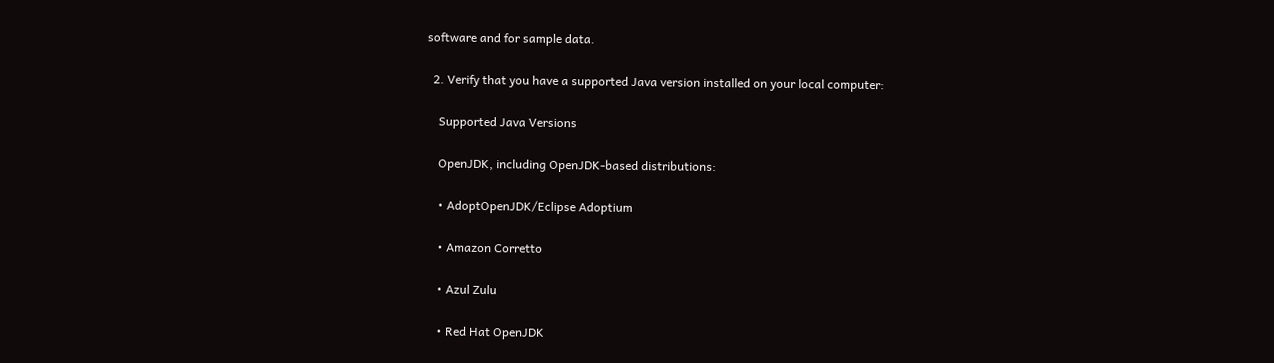software and for sample data.

  2. Verify that you have a supported Java version installed on your local computer:

    Supported Java Versions

    OpenJDK, including OpenJDK-based distributions:

    • AdoptOpenJDK/Eclipse Adoptium

    • Amazon Corretto

    • Azul Zulu

    • Red Hat OpenJDK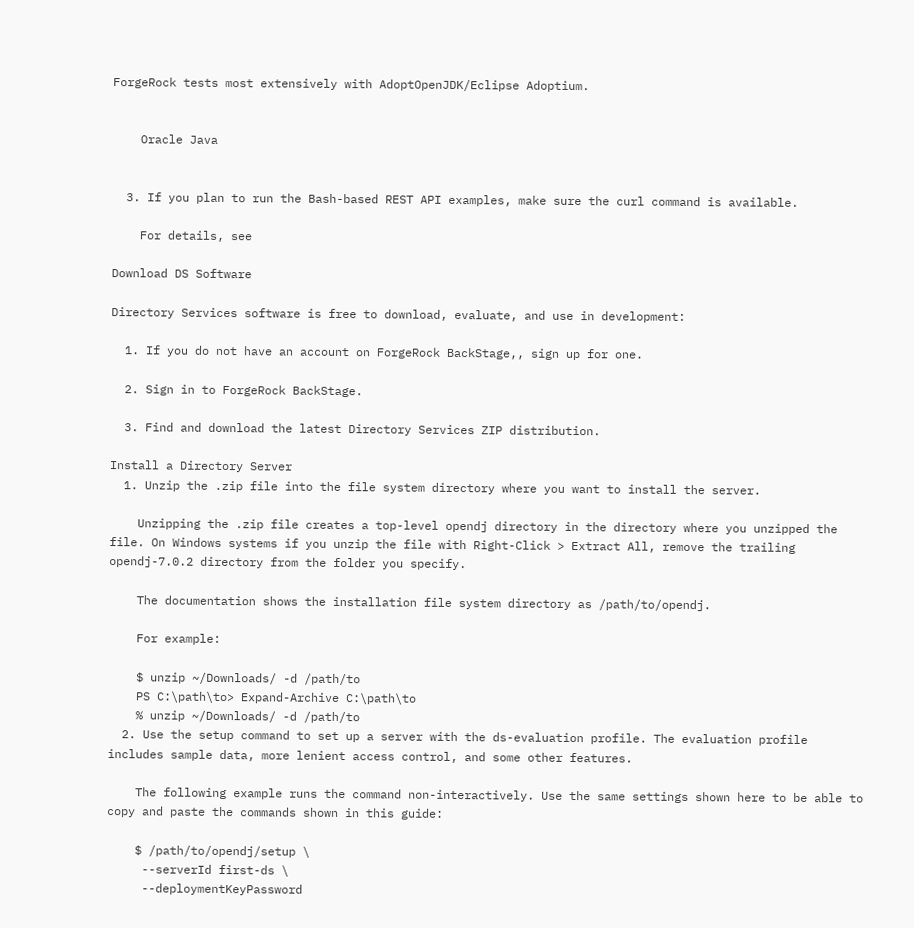ForgeRock tests most extensively with AdoptOpenJDK/Eclipse Adoptium.


    Oracle Java


  3. If you plan to run the Bash-based REST API examples, make sure the curl command is available.

    For details, see

Download DS Software

Directory Services software is free to download, evaluate, and use in development:

  1. If you do not have an account on ForgeRock BackStage,, sign up for one.

  2. Sign in to ForgeRock BackStage.

  3. Find and download the latest Directory Services ZIP distribution.

Install a Directory Server
  1. Unzip the .zip file into the file system directory where you want to install the server.

    Unzipping the .zip file creates a top-level opendj directory in the directory where you unzipped the file. On Windows systems if you unzip the file with Right-Click > Extract All, remove the trailing opendj-7.0.2 directory from the folder you specify.

    The documentation shows the installation file system directory as /path/to/opendj.

    For example:

    $ unzip ~/Downloads/ -d /path/to
    PS C:\path\to> Expand-Archive C:\path\to
    % unzip ~/Downloads/ -d /path/to
  2. Use the setup command to set up a server with the ds-evaluation profile. The evaluation profile includes sample data, more lenient access control, and some other features.

    The following example runs the command non-interactively. Use the same settings shown here to be able to copy and paste the commands shown in this guide:

    $ /path/to/opendj/setup \
     --serverId first-ds \
     --deploymentKeyPassword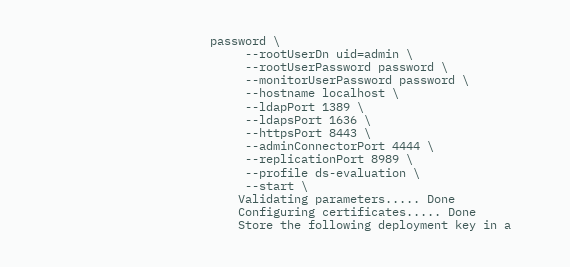password \
     --rootUserDn uid=admin \
     --rootUserPassword password \
     --monitorUserPassword password \
     --hostname localhost \
     --ldapPort 1389 \
     --ldapsPort 1636 \
     --httpsPort 8443 \
     --adminConnectorPort 4444 \
     --replicationPort 8989 \
     --profile ds-evaluation \
     --start \
    Validating parameters..... Done
    Configuring certificates..... Done
    Store the following deployment key in a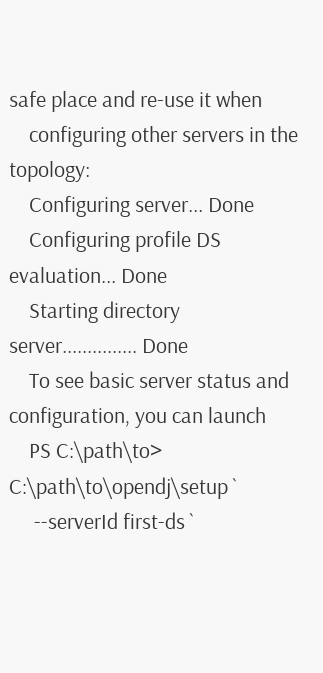safe place and re-use it when
    configuring other servers in the topology:
    Configuring server... Done
    Configuring profile DS evaluation... Done
    Starting directory server............... Done
    To see basic server status and configuration, you can launch
    PS C:\path\to> C:\path\to\opendj\setup `
     --serverId first-ds `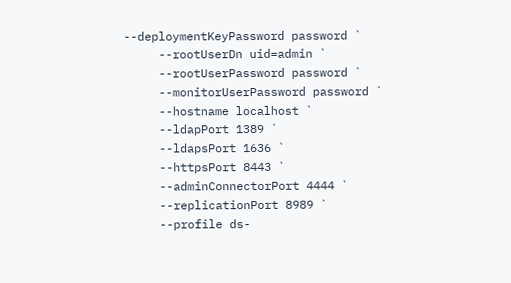--deploymentKeyPassword password `
     --rootUserDn uid=admin `
     --rootUserPassword password `
     --monitorUserPassword password `
     --hostname localhost `
     --ldapPort 1389 `
     --ldapsPort 1636 `
     --httpsPort 8443 `
     --adminConnectorPort 4444 `
     --replicationPort 8989 `
     --profile ds-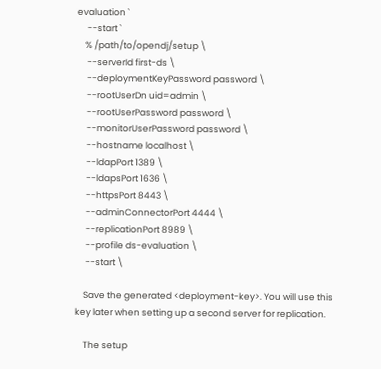evaluation `
     --start `
    % /path/to/opendj/setup \
     --serverId first-ds \
     --deploymentKeyPassword password \
     --rootUserDn uid=admin \
     --rootUserPassword password \
     --monitorUserPassword password \
     --hostname localhost \
     --ldapPort 1389 \
     --ldapsPort 1636 \
     --httpsPort 8443 \
     --adminConnectorPort 4444 \
     --replicationPort 8989 \
     --profile ds-evaluation \
     --start \

    Save the generated <deployment-key>. You will use this key later when setting up a second server for replication.

    The setup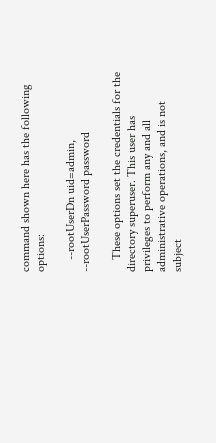command shown here has the following options:

    --rootUserDn uid=admin, --rootUserPassword password

    These options set the credentials for the directory superuser. This user has privileges to perform any and all administrative operations, and is not subject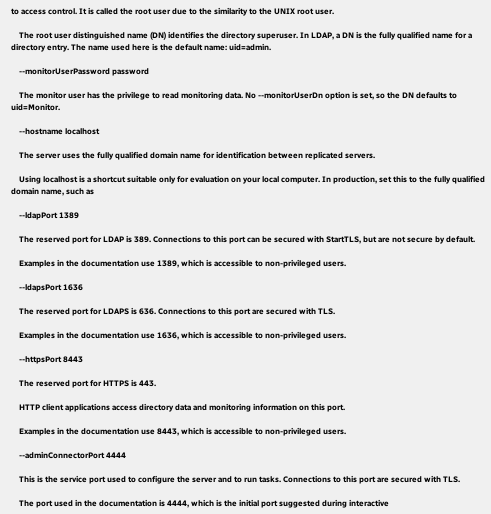to access control. It is called the root user due to the similarity to the UNIX root user.

    The root user distinguished name (DN) identifies the directory superuser. In LDAP, a DN is the fully qualified name for a directory entry. The name used here is the default name: uid=admin.

    --monitorUserPassword password

    The monitor user has the privilege to read monitoring data. No --monitorUserDn option is set, so the DN defaults to uid=Monitor.

    --hostname localhost

    The server uses the fully qualified domain name for identification between replicated servers.

    Using localhost is a shortcut suitable only for evaluation on your local computer. In production, set this to the fully qualified domain name, such as

    --ldapPort 1389

    The reserved port for LDAP is 389. Connections to this port can be secured with StartTLS, but are not secure by default.

    Examples in the documentation use 1389, which is accessible to non-privileged users.

    --ldapsPort 1636

    The reserved port for LDAPS is 636. Connections to this port are secured with TLS.

    Examples in the documentation use 1636, which is accessible to non-privileged users.

    --httpsPort 8443

    The reserved port for HTTPS is 443.

    HTTP client applications access directory data and monitoring information on this port.

    Examples in the documentation use 8443, which is accessible to non-privileged users.

    --adminConnectorPort 4444

    This is the service port used to configure the server and to run tasks. Connections to this port are secured with TLS.

    The port used in the documentation is 4444, which is the initial port suggested during interactive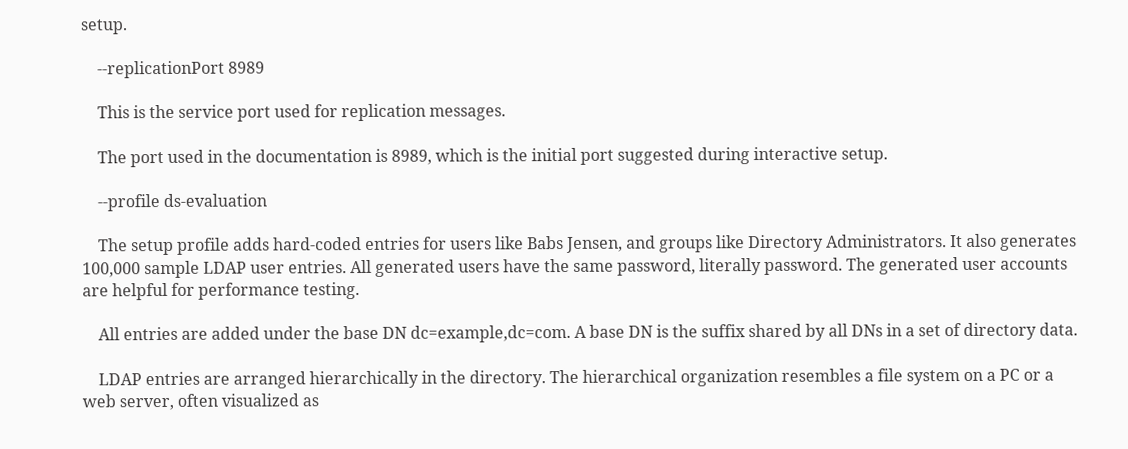setup.

    --replicationPort 8989

    This is the service port used for replication messages.

    The port used in the documentation is 8989, which is the initial port suggested during interactive setup.

    --profile ds-evaluation

    The setup profile adds hard-coded entries for users like Babs Jensen, and groups like Directory Administrators. It also generates 100,000 sample LDAP user entries. All generated users have the same password, literally password. The generated user accounts are helpful for performance testing.

    All entries are added under the base DN dc=example,dc=com. A base DN is the suffix shared by all DNs in a set of directory data.

    LDAP entries are arranged hierarchically in the directory. The hierarchical organization resembles a file system on a PC or a web server, often visualized as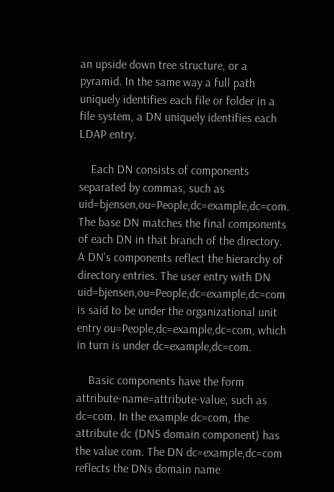an upside down tree structure, or a pyramid. In the same way a full path uniquely identifies each file or folder in a file system, a DN uniquely identifies each LDAP entry.

    Each DN consists of components separated by commas, such as uid=bjensen,ou=People,dc=example,dc=com. The base DN matches the final components of each DN in that branch of the directory. A DN's components reflect the hierarchy of directory entries. The user entry with DN uid=bjensen,ou=People,dc=example,dc=com is said to be under the organizational unit entry ou=People,dc=example,dc=com, which in turn is under dc=example,dc=com.

    Basic components have the form attribute-name=attribute-value, such as dc=com. In the example dc=com, the attribute dc (DNS domain component) has the value com. The DN dc=example,dc=com reflects the DNs domain name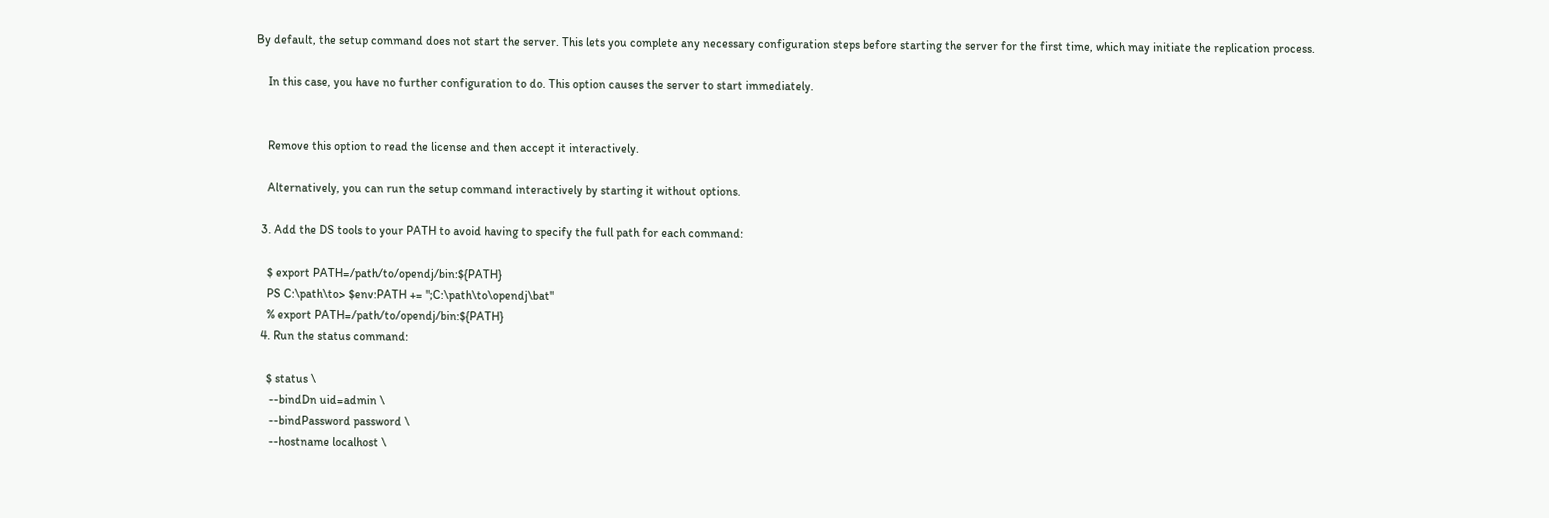By default, the setup command does not start the server. This lets you complete any necessary configuration steps before starting the server for the first time, which may initiate the replication process.

    In this case, you have no further configuration to do. This option causes the server to start immediately.


    Remove this option to read the license and then accept it interactively.

    Alternatively, you can run the setup command interactively by starting it without options.

  3. Add the DS tools to your PATH to avoid having to specify the full path for each command:

    $ export PATH=/path/to/opendj/bin:${PATH}
    PS C:\path\to> $env:PATH += ";C:\path\to\opendj\bat"
    % export PATH=/path/to/opendj/bin:${PATH}
  4. Run the status command:

    $ status \
     --bindDn uid=admin \
     --bindPassword password \
     --hostname localhost \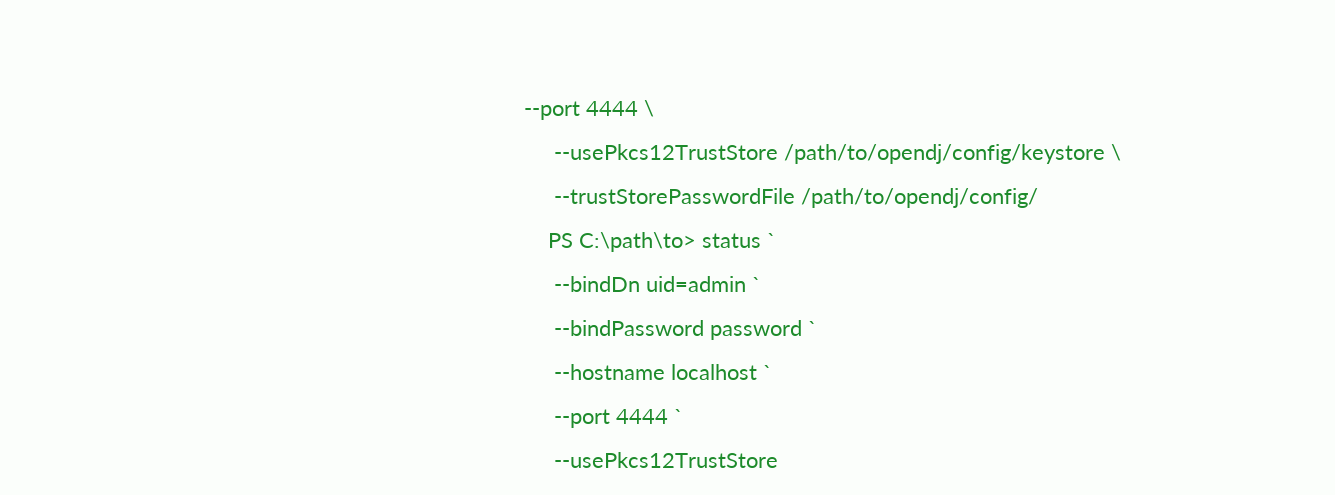--port 4444 \
     --usePkcs12TrustStore /path/to/opendj/config/keystore \
     --trustStorePasswordFile /path/to/opendj/config/
    PS C:\path\to> status `
     --bindDn uid=admin `
     --bindPassword password `
     --hostname localhost `
     --port 4444 `
     --usePkcs12TrustStore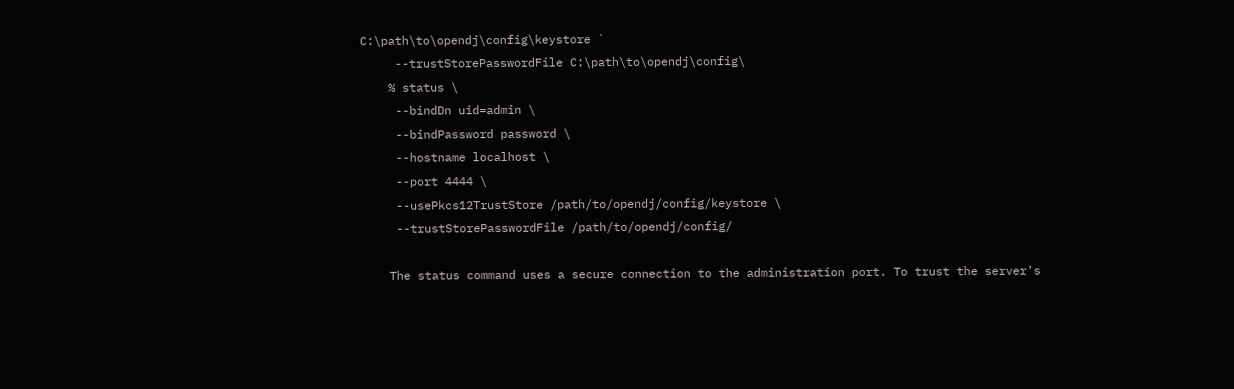C:\path\to\opendj\config\keystore `
     --trustStorePasswordFile C:\path\to\opendj\config\
    % status \
     --bindDn uid=admin \
     --bindPassword password \
     --hostname localhost \
     --port 4444 \
     --usePkcs12TrustStore /path/to/opendj/config/keystore \
     --trustStorePasswordFile /path/to/opendj/config/

    The status command uses a secure connection to the administration port. To trust the server's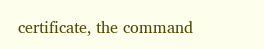certificate, the command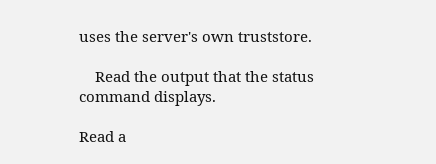uses the server's own truststore.

    Read the output that the status command displays.

Read a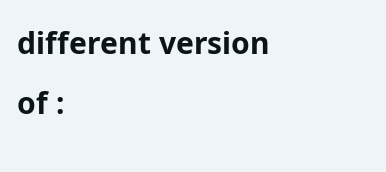different version of :